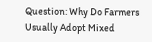Question: Why Do Farmers Usually Adopt Mixed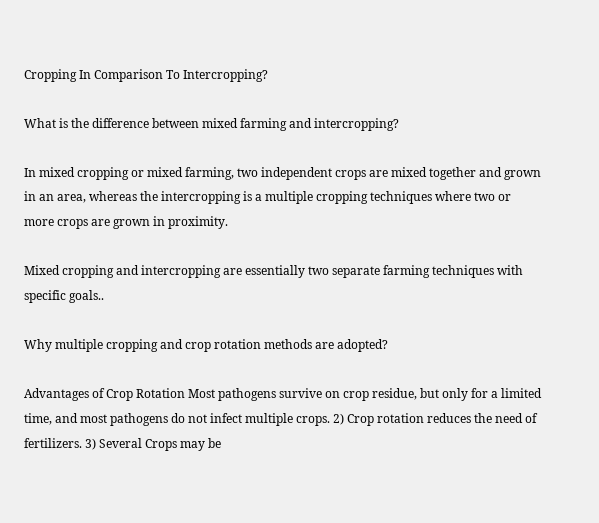Cropping In Comparison To Intercropping?

What is the difference between mixed farming and intercropping?

In mixed cropping or mixed farming, two independent crops are mixed together and grown in an area, whereas the intercropping is a multiple cropping techniques where two or more crops are grown in proximity.

Mixed cropping and intercropping are essentially two separate farming techniques with specific goals..

Why multiple cropping and crop rotation methods are adopted?

Advantages of Crop Rotation Most pathogens survive on crop residue, but only for a limited time, and most pathogens do not infect multiple crops. 2) Crop rotation reduces the need of fertilizers. 3) Several Crops may be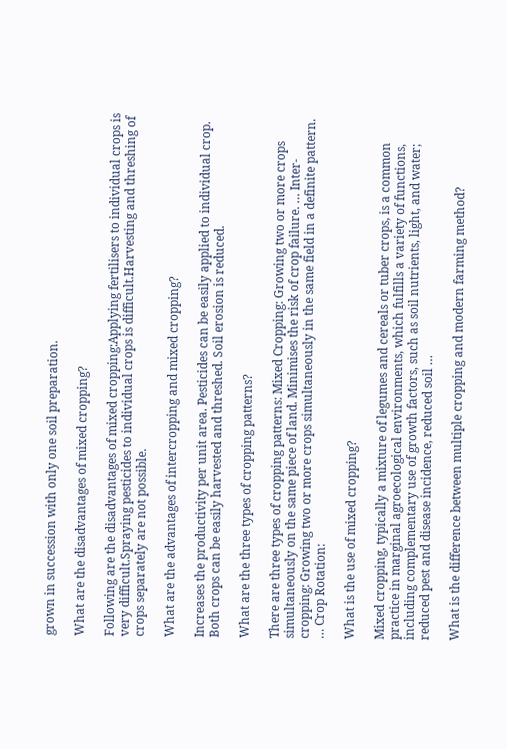grown in succession with only one soil preparation.

What are the disadvantages of mixed cropping?

Following are the disadvantages of mixed cropping:Applying fertilisers to individual crops is very difficult.Spraying pesticides to individual crops is difficult.Harvesting and threshing of crops separately are not possible.

What are the advantages of intercropping and mixed cropping?

Increases the productivity per unit area. Pesticides can be easily applied to individual crop. Both crops can be easily harvested and threshed. Soil erosion is reduced.

What are the three types of cropping patterns?

There are three types of cropping patterns: Mixed Cropping: Growing two or more crops simultaneously on the same piece of land. Minimises the risk of crop failure. … Inter-cropping: Growing two or more crops simultaneously in the same field in a definite pattern. … Crop Rotation:

What is the use of mixed cropping?

Mixed cropping, typically a mixture of legumes and cereals or tuber crops, is a common practice in marginal agroecological environments, which fulfills a variety of functions, including complementary use of growth factors, such as soil nutrients, light, and water; reduced pest and disease incidence, reduced soil …

What is the difference between multiple cropping and modern farming method?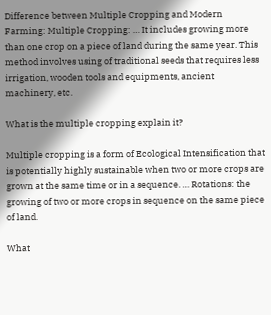Difference between Multiple Cropping and Modern Farming: Multiple Cropping: … It includes growing more than one crop on a piece of land during the same year. This method involves using of traditional seeds that requires less irrigation, wooden tools and equipments, ancient machinery, etc.

What is the multiple cropping explain it?

Multiple cropping is a form of Ecological Intensification that is potentially highly sustainable when two or more crops are grown at the same time or in a sequence. … Rotations: the growing of two or more crops in sequence on the same piece of land.

What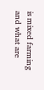is mixed farming and what are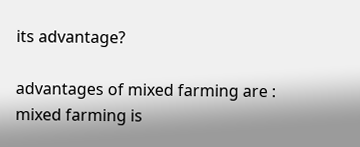its advantage?

advantages of mixed farming are : mixed farming is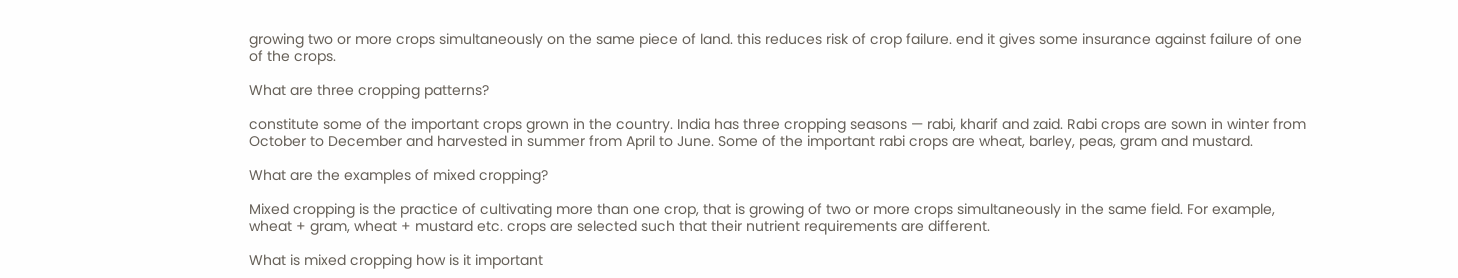growing two or more crops simultaneously on the same piece of land. this reduces risk of crop failure. end it gives some insurance against failure of one of the crops.

What are three cropping patterns?

constitute some of the important crops grown in the country. India has three cropping seasons — rabi, kharif and zaid. Rabi crops are sown in winter from October to December and harvested in summer from April to June. Some of the important rabi crops are wheat, barley, peas, gram and mustard.

What are the examples of mixed cropping?

Mixed cropping is the practice of cultivating more than one crop, that is growing of two or more crops simultaneously in the same field. For example, wheat + gram, wheat + mustard etc. crops are selected such that their nutrient requirements are different.

What is mixed cropping how is it important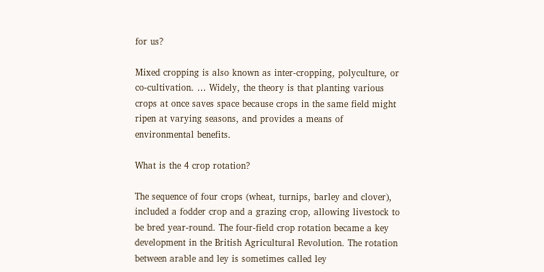for us?

Mixed cropping is also known as inter-cropping, polyculture, or co-cultivation. … Widely, the theory is that planting various crops at once saves space because crops in the same field might ripen at varying seasons, and provides a means of environmental benefits.

What is the 4 crop rotation?

The sequence of four crops (wheat, turnips, barley and clover), included a fodder crop and a grazing crop, allowing livestock to be bred year-round. The four-field crop rotation became a key development in the British Agricultural Revolution. The rotation between arable and ley is sometimes called ley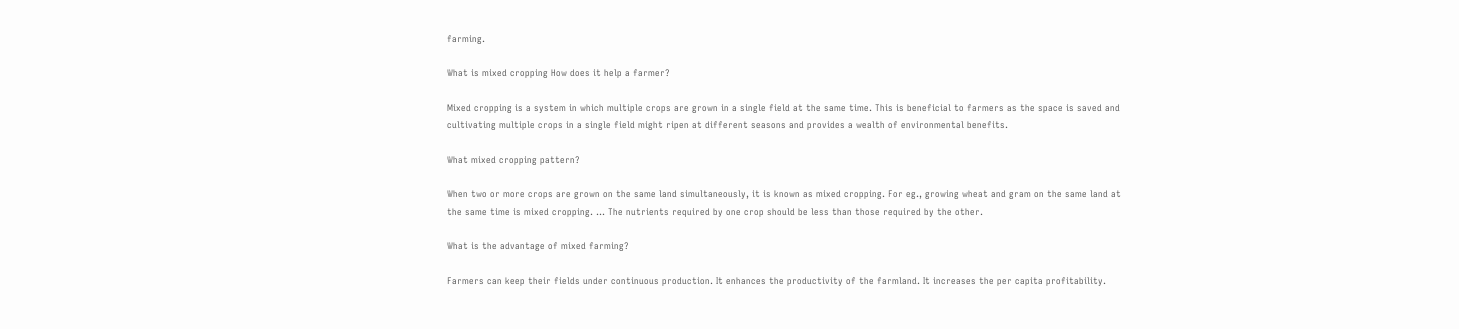farming.

What is mixed cropping How does it help a farmer?

Mixed cropping is a system in which multiple crops are grown in a single field at the same time. This is beneficial to farmers as the space is saved and cultivating multiple crops in a single field might ripen at different seasons and provides a wealth of environmental benefits.

What mixed cropping pattern?

When two or more crops are grown on the same land simultaneously, it is known as mixed cropping. For eg., growing wheat and gram on the same land at the same time is mixed cropping. … The nutrients required by one crop should be less than those required by the other.

What is the advantage of mixed farming?

Farmers can keep their fields under continuous production. It enhances the productivity of the farmland. It increases the per capita profitability.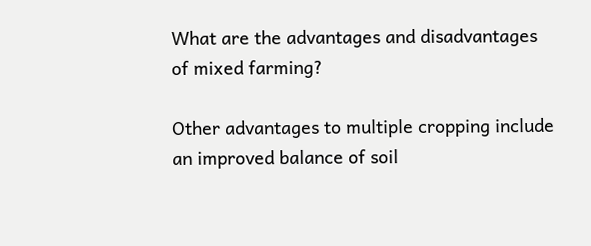What are the advantages and disadvantages of mixed farming?

Other advantages to multiple cropping include an improved balance of soil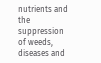nutrients and the suppression of weeds, diseases and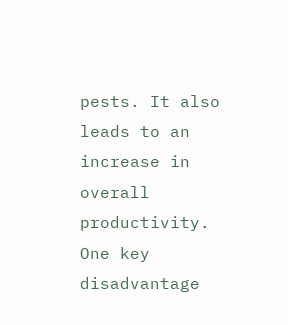pests. It also leads to an increase in overall productivity. One key disadvantage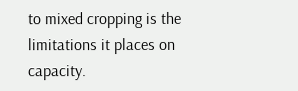to mixed cropping is the limitations it places on capacity.